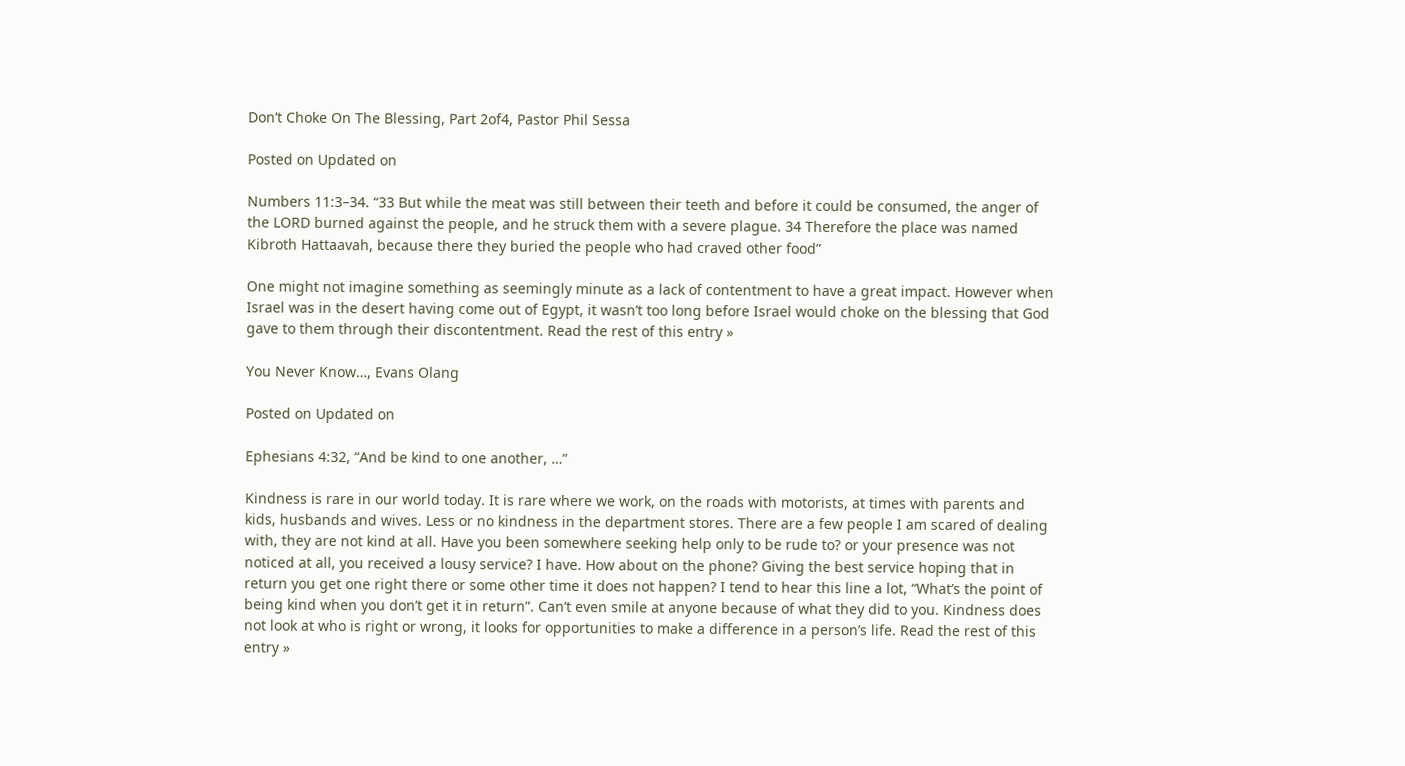Don’t Choke On The Blessing, Part 2of4, Pastor Phil Sessa

Posted on Updated on

Numbers 11:3–34. “33 But while the meat was still between their teeth and before it could be consumed, the anger of the LORD burned against the people, and he struck them with a severe plague. 34 Therefore the place was named Kibroth Hattaavah, because there they buried the people who had craved other food”

One might not imagine something as seemingly minute as a lack of contentment to have a great impact. However when Israel was in the desert having come out of Egypt, it wasn’t too long before Israel would choke on the blessing that God gave to them through their discontentment. Read the rest of this entry »

You Never Know…, Evans Olang

Posted on Updated on

Ephesians 4:32, “And be kind to one another, …”

Kindness is rare in our world today. It is rare where we work, on the roads with motorists, at times with parents and kids, husbands and wives. Less or no kindness in the department stores. There are a few people I am scared of dealing with, they are not kind at all. Have you been somewhere seeking help only to be rude to? or your presence was not noticed at all, you received a lousy service? I have. How about on the phone? Giving the best service hoping that in return you get one right there or some other time it does not happen? I tend to hear this line a lot, “What’s the point of being kind when you don’t get it in return”. Can’t even smile at anyone because of what they did to you. Kindness does not look at who is right or wrong, it looks for opportunities to make a difference in a person’s life. Read the rest of this entry »